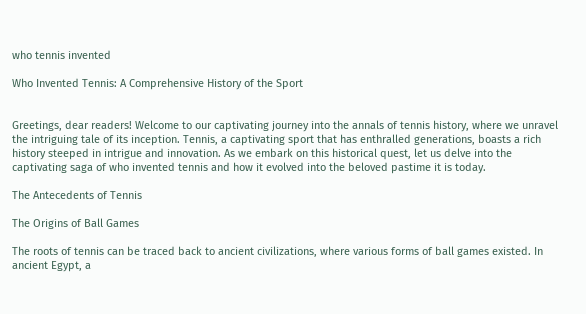who tennis invented

Who Invented Tennis: A Comprehensive History of the Sport


Greetings, dear readers! Welcome to our captivating journey into the annals of tennis history, where we unravel the intriguing tale of its inception. Tennis, a captivating sport that has enthralled generations, boasts a rich history steeped in intrigue and innovation. As we embark on this historical quest, let us delve into the captivating saga of who invented tennis and how it evolved into the beloved pastime it is today.

The Antecedents of Tennis

The Origins of Ball Games

The roots of tennis can be traced back to ancient civilizations, where various forms of ball games existed. In ancient Egypt, a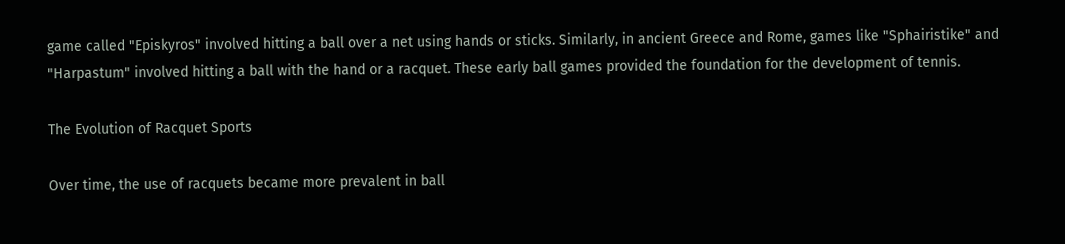game called "Episkyros" involved hitting a ball over a net using hands or sticks. Similarly, in ancient Greece and Rome, games like "Sphairistike" and "Harpastum" involved hitting a ball with the hand or a racquet. These early ball games provided the foundation for the development of tennis.

The Evolution of Racquet Sports

Over time, the use of racquets became more prevalent in ball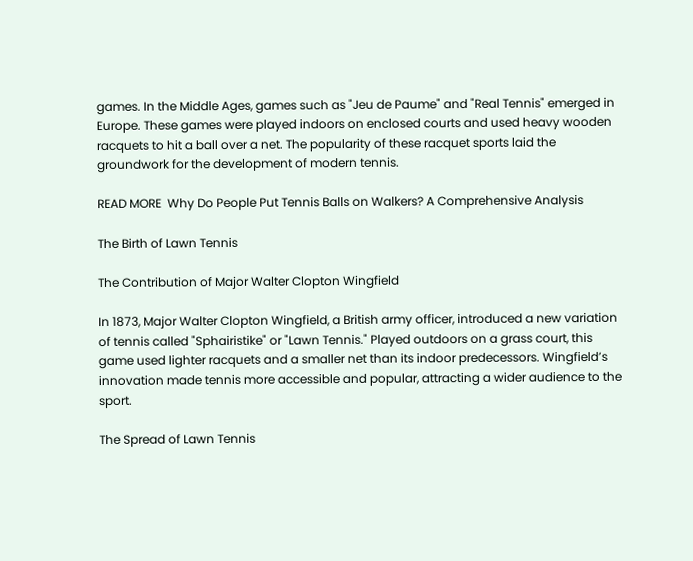games. In the Middle Ages, games such as "Jeu de Paume" and "Real Tennis" emerged in Europe. These games were played indoors on enclosed courts and used heavy wooden racquets to hit a ball over a net. The popularity of these racquet sports laid the groundwork for the development of modern tennis.

READ MORE  Why Do People Put Tennis Balls on Walkers? A Comprehensive Analysis

The Birth of Lawn Tennis

The Contribution of Major Walter Clopton Wingfield

In 1873, Major Walter Clopton Wingfield, a British army officer, introduced a new variation of tennis called "Sphairistike" or "Lawn Tennis." Played outdoors on a grass court, this game used lighter racquets and a smaller net than its indoor predecessors. Wingfield’s innovation made tennis more accessible and popular, attracting a wider audience to the sport.

The Spread of Lawn Tennis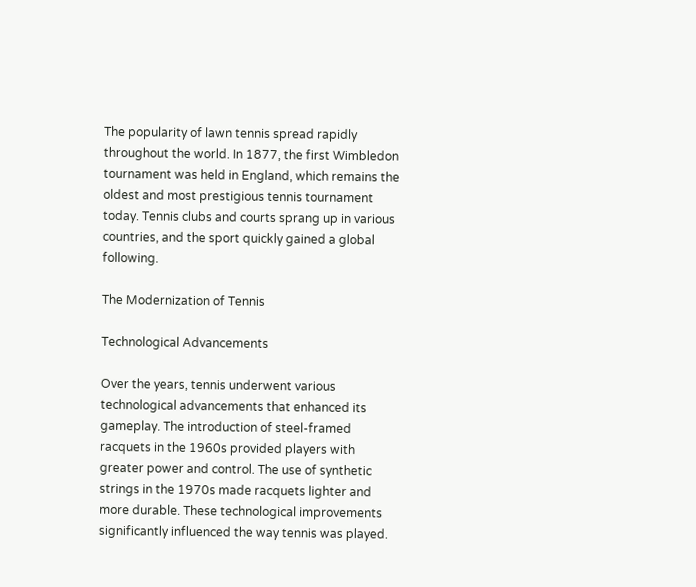The popularity of lawn tennis spread rapidly throughout the world. In 1877, the first Wimbledon tournament was held in England, which remains the oldest and most prestigious tennis tournament today. Tennis clubs and courts sprang up in various countries, and the sport quickly gained a global following.

The Modernization of Tennis

Technological Advancements

Over the years, tennis underwent various technological advancements that enhanced its gameplay. The introduction of steel-framed racquets in the 1960s provided players with greater power and control. The use of synthetic strings in the 1970s made racquets lighter and more durable. These technological improvements significantly influenced the way tennis was played.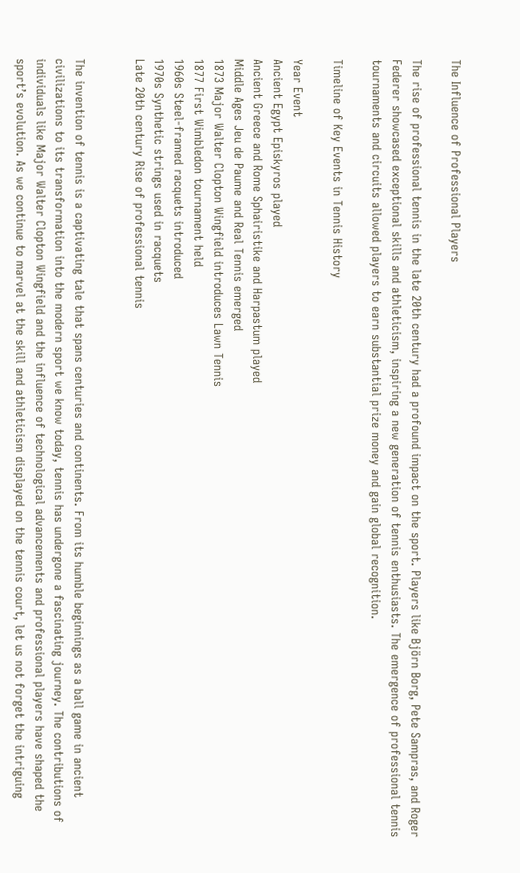The Influence of Professional Players

The rise of professional tennis in the late 20th century had a profound impact on the sport. Players like Björn Borg, Pete Sampras, and Roger Federer showcased exceptional skills and athleticism, inspiring a new generation of tennis enthusiasts. The emergence of professional tennis tournaments and circuits allowed players to earn substantial prize money and gain global recognition.

Timeline of Key Events in Tennis History

Year Event
Ancient Egypt Episkyros played
Ancient Greece and Rome Sphairistike and Harpastum played
Middle Ages Jeu de Paume and Real Tennis emerged
1873 Major Walter Clopton Wingfield introduces Lawn Tennis
1877 First Wimbledon tournament held
1960s Steel-framed racquets introduced
1970s Synthetic strings used in racquets
Late 20th century Rise of professional tennis


The invention of tennis is a captivating tale that spans centuries and continents. From its humble beginnings as a ball game in ancient civilizations to its transformation into the modern sport we know today, tennis has undergone a fascinating journey. The contributions of individuals like Major Walter Clopton Wingfield and the influence of technological advancements and professional players have shaped the sport’s evolution. As we continue to marvel at the skill and athleticism displayed on the tennis court, let us not forget the intriguing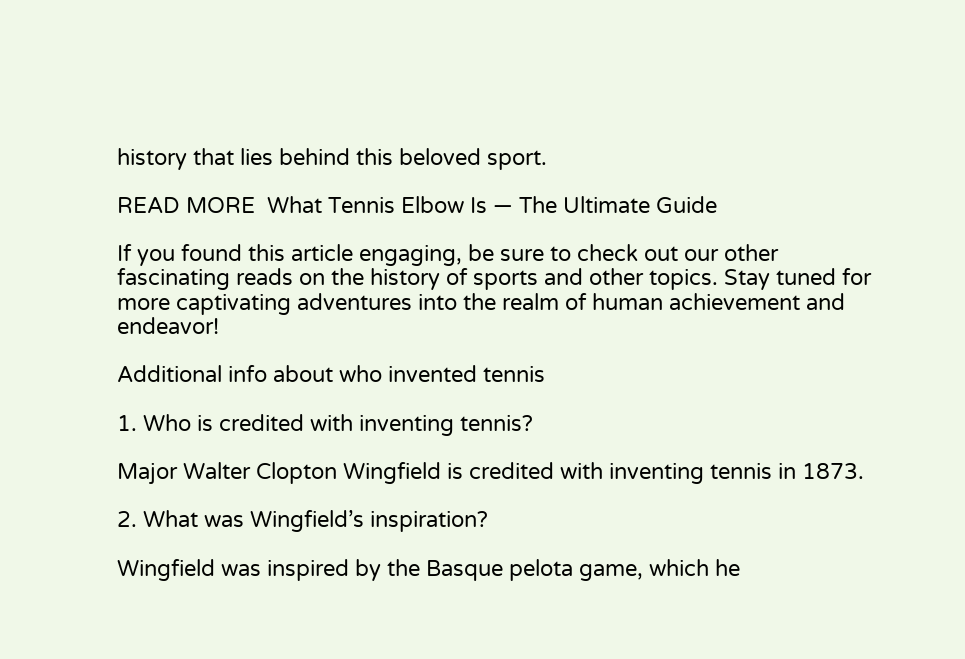history that lies behind this beloved sport.

READ MORE  What Tennis Elbow Is — The Ultimate Guide

If you found this article engaging, be sure to check out our other fascinating reads on the history of sports and other topics. Stay tuned for more captivating adventures into the realm of human achievement and endeavor!

Additional info about who invented tennis

1. Who is credited with inventing tennis?

Major Walter Clopton Wingfield is credited with inventing tennis in 1873.

2. What was Wingfield’s inspiration?

Wingfield was inspired by the Basque pelota game, which he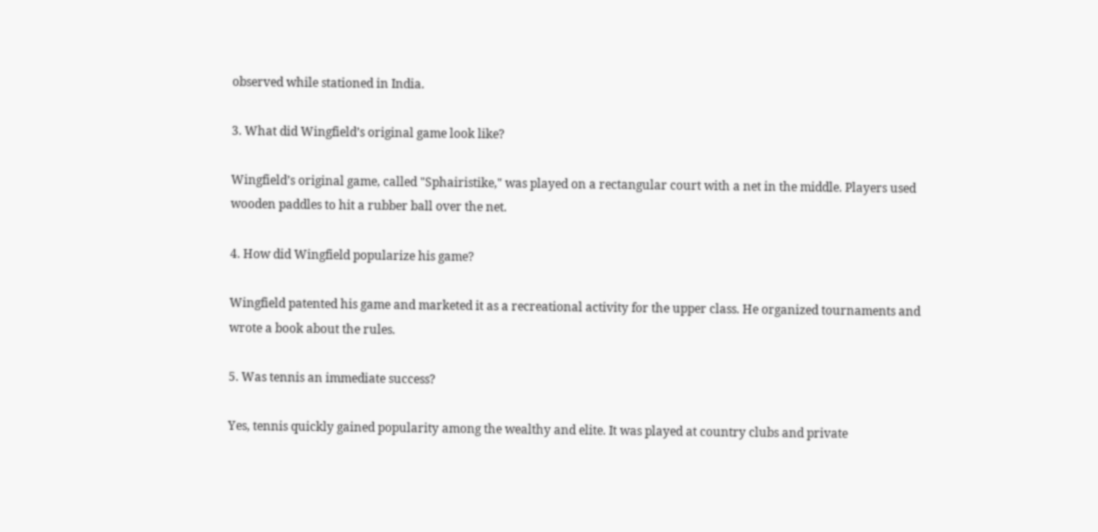observed while stationed in India.

3. What did Wingfield’s original game look like?

Wingfield’s original game, called "Sphairistike," was played on a rectangular court with a net in the middle. Players used wooden paddles to hit a rubber ball over the net.

4. How did Wingfield popularize his game?

Wingfield patented his game and marketed it as a recreational activity for the upper class. He organized tournaments and wrote a book about the rules.

5. Was tennis an immediate success?

Yes, tennis quickly gained popularity among the wealthy and elite. It was played at country clubs and private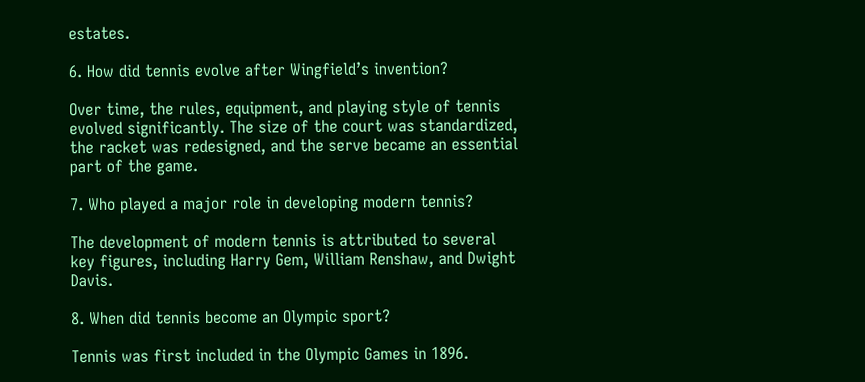estates.

6. How did tennis evolve after Wingfield’s invention?

Over time, the rules, equipment, and playing style of tennis evolved significantly. The size of the court was standardized, the racket was redesigned, and the serve became an essential part of the game.

7. Who played a major role in developing modern tennis?

The development of modern tennis is attributed to several key figures, including Harry Gem, William Renshaw, and Dwight Davis.

8. When did tennis become an Olympic sport?

Tennis was first included in the Olympic Games in 1896.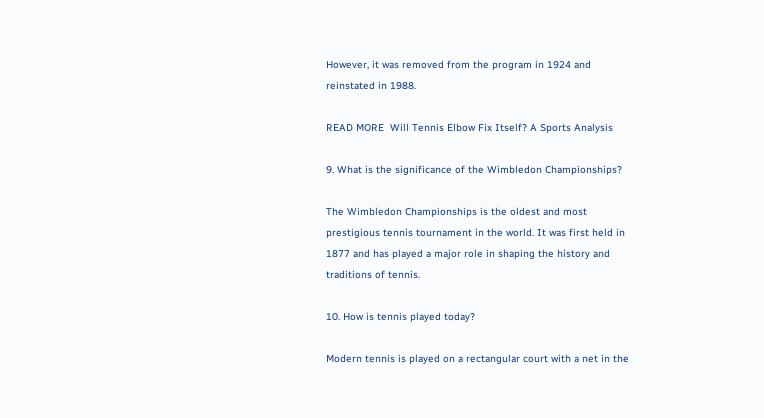However, it was removed from the program in 1924 and reinstated in 1988.

READ MORE  Will Tennis Elbow Fix Itself? A Sports Analysis

9. What is the significance of the Wimbledon Championships?

The Wimbledon Championships is the oldest and most prestigious tennis tournament in the world. It was first held in 1877 and has played a major role in shaping the history and traditions of tennis.

10. How is tennis played today?

Modern tennis is played on a rectangular court with a net in the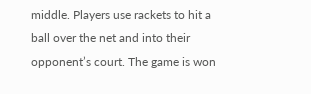middle. Players use rackets to hit a ball over the net and into their opponent’s court. The game is won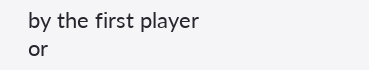by the first player or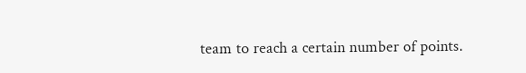team to reach a certain number of points.